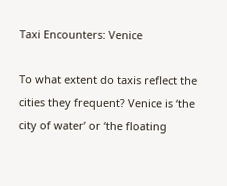Taxi Encounters: Venice

To what extent do taxis reflect the cities they frequent? Venice is ‘the city of water’ or ‘the floating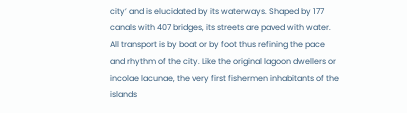city’ and is elucidated by its waterways. Shaped by 177 canals with 407 bridges, its streets are paved with water. All transport is by boat or by foot thus refining the pace and rhythm of the city. Like the original lagoon dwellers or incolae lacunae, the very first fishermen inhabitants of the islands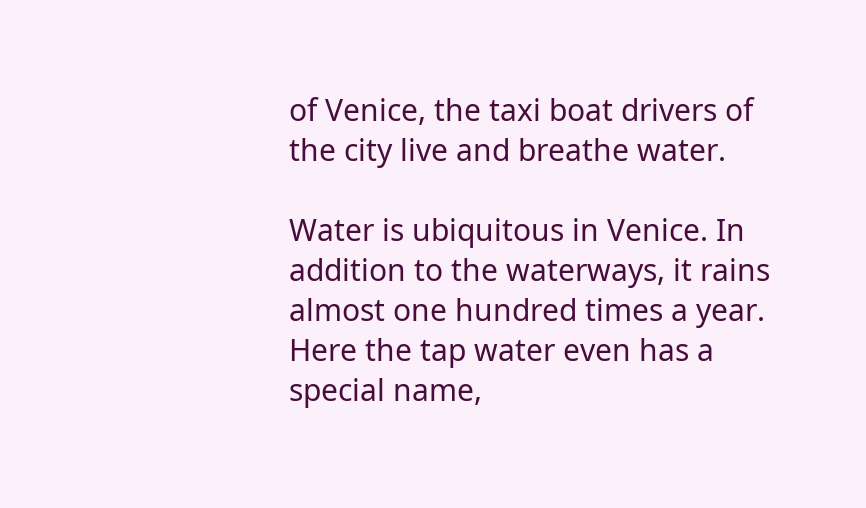of Venice, the taxi boat drivers of the city live and breathe water.

Water is ubiquitous in Venice. In addition to the waterways, it rains almost one hundred times a year. Here the tap water even has a special name,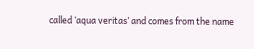called ‘aqua veritas’ and comes from the name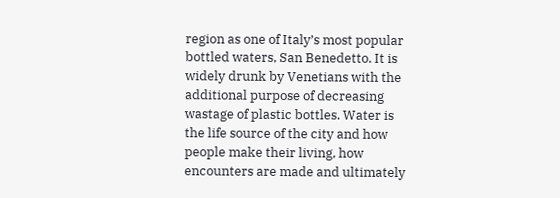region as one of Italy’s most popular bottled waters, San Benedetto. It is widely drunk by Venetians with the additional purpose of decreasing wastage of plastic bottles. Water is the life source of the city and how people make their living, how encounters are made and ultimately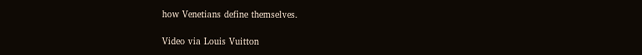how Venetians define themselves.

Video via Louis Vuitton